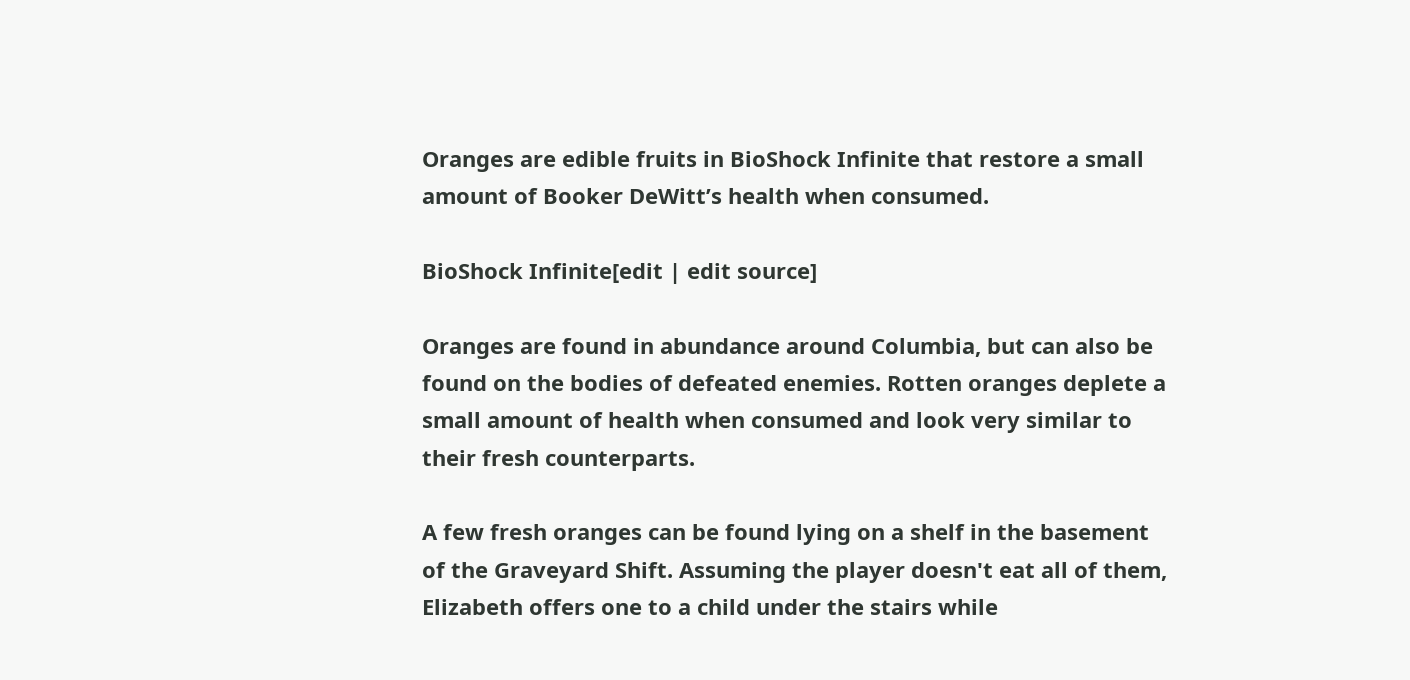Oranges are edible fruits in BioShock Infinite that restore a small amount of Booker DeWitt’s health when consumed.

BioShock Infinite[edit | edit source]

Oranges are found in abundance around Columbia, but can also be found on the bodies of defeated enemies. Rotten oranges deplete a small amount of health when consumed and look very similar to their fresh counterparts.

A few fresh oranges can be found lying on a shelf in the basement of the Graveyard Shift. Assuming the player doesn't eat all of them, Elizabeth offers one to a child under the stairs while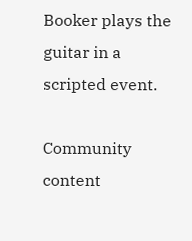Booker plays the guitar in a scripted event.

Community content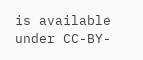is available under CC-BY-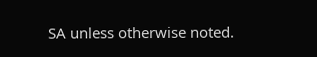SA unless otherwise noted.